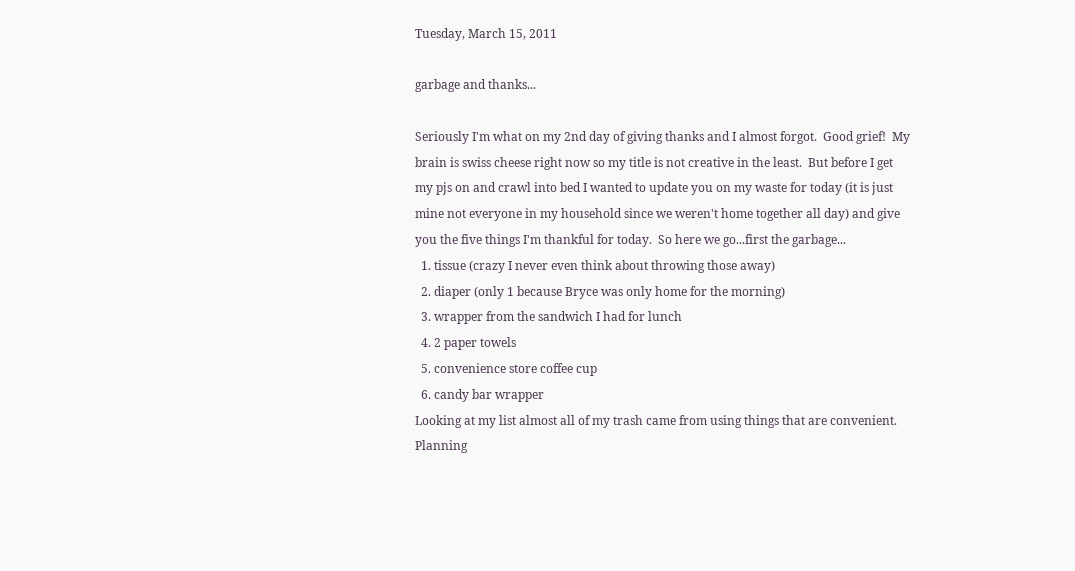Tuesday, March 15, 2011

garbage and thanks...

Seriously I'm what on my 2nd day of giving thanks and I almost forgot.  Good grief!  My brain is swiss cheese right now so my title is not creative in the least.  But before I get my pjs on and crawl into bed I wanted to update you on my waste for today (it is just mine not everyone in my household since we weren't home together all day) and give you the five things I'm thankful for today.  So here we go...first the garbage...
  1. tissue (crazy I never even think about throwing those away)
  2. diaper (only 1 because Bryce was only home for the morning)
  3. wrapper from the sandwich I had for lunch
  4. 2 paper towels
  5. convenience store coffee cup
  6. candy bar wrapper
Looking at my list almost all of my trash came from using things that are convenient.  Planning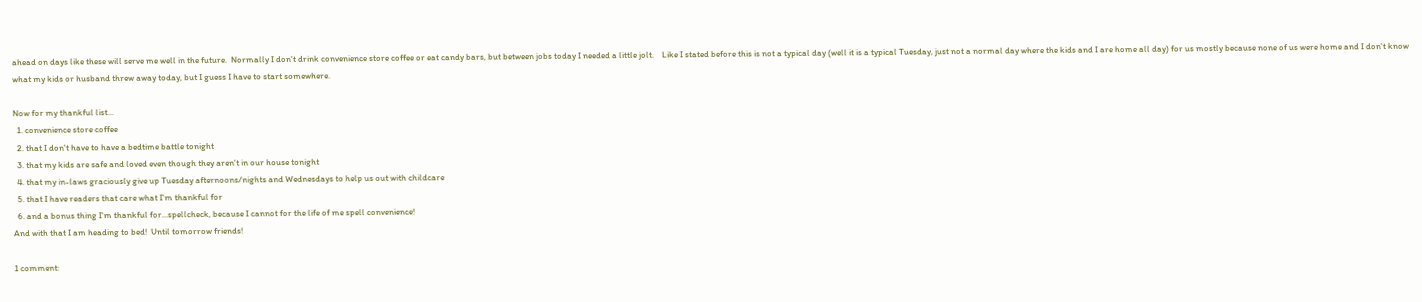ahead on days like these will serve me well in the future.  Normally I don't drink convenience store coffee or eat candy bars, but between jobs today I needed a little jolt.    Like I stated before this is not a typical day (well it is a typical Tuesday, just not a normal day where the kids and I are home all day) for us mostly because none of us were home and I don't know what my kids or husband threw away today, but I guess I have to start somewhere.

Now for my thankful list...
  1. convenience store coffee
  2. that I don't have to have a bedtime battle tonight
  3. that my kids are safe and loved even though they aren't in our house tonight
  4. that my in-laws graciously give up Tuesday afternoons/nights and Wednesdays to help us out with childcare
  5. that I have readers that care what I'm thankful for
  6. and a bonus thing I'm thankful for...spellcheck, because I cannot for the life of me spell convenience!
And with that I am heading to bed!  Until tomorrow friends!

1 comment: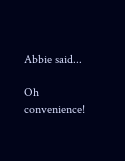Abbie said...

Oh convenience!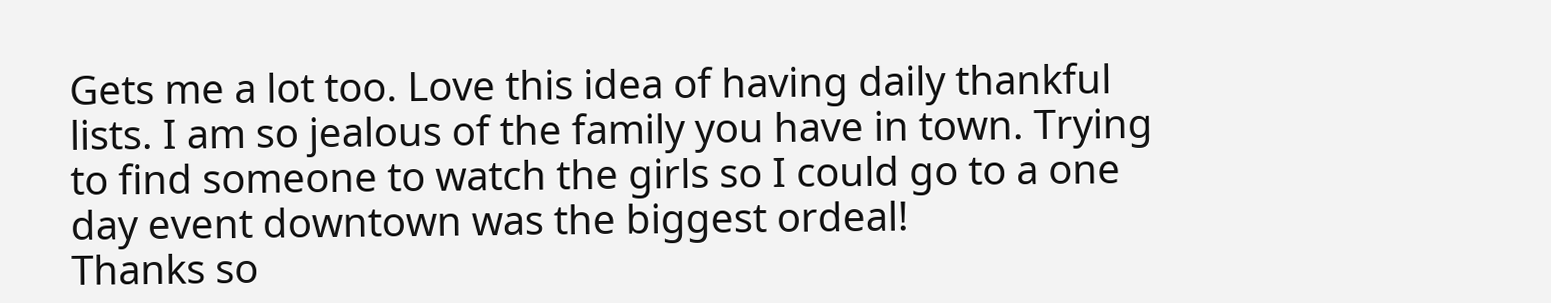Gets me a lot too. Love this idea of having daily thankful lists. I am so jealous of the family you have in town. Trying to find someone to watch the girls so I could go to a one day event downtown was the biggest ordeal!
Thanks so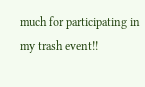much for participating in my trash event!!